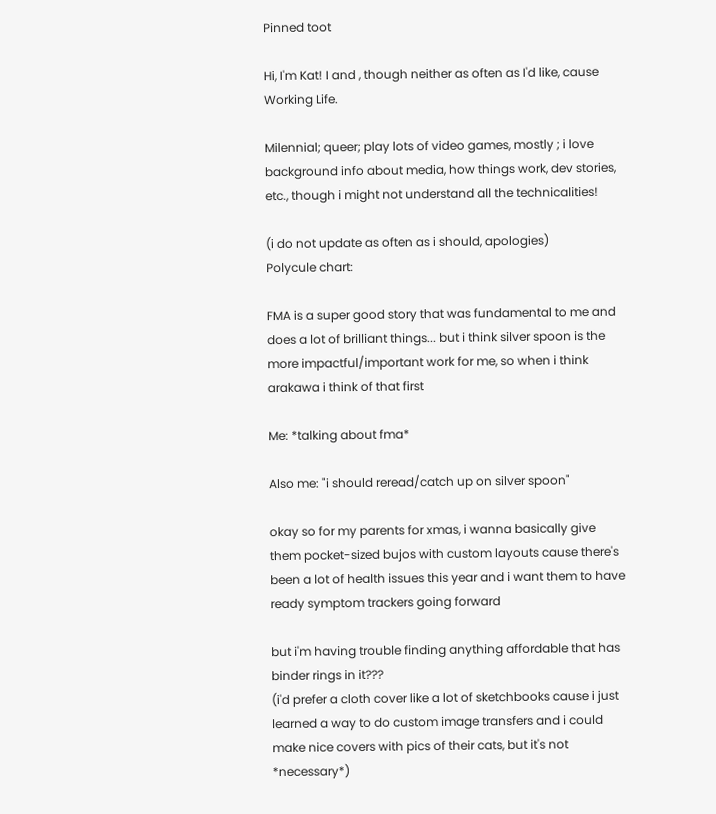Pinned toot

Hi, I'm Kat! I and , though neither as often as I'd like, cause Working Life.

Milennial; queer; play lots of video games, mostly ; i love background info about media, how things work, dev stories, etc., though i might not understand all the technicalities!

(i do not update as often as i should, apologies)
Polycule chart:

FMA is a super good story that was fundamental to me and does a lot of brilliant things... but i think silver spoon is the more impactful/important work for me, so when i think arakawa i think of that first

Me: *talking about fma*

Also me: "i should reread/catch up on silver spoon"

okay so for my parents for xmas, i wanna basically give them pocket-sized bujos with custom layouts cause there's been a lot of health issues this year and i want them to have ready symptom trackers going forward

but i'm having trouble finding anything affordable that has binder rings in it???
(i'd prefer a cloth cover like a lot of sketchbooks cause i just learned a way to do custom image transfers and i could make nice covers with pics of their cats, but it's not *necessary*)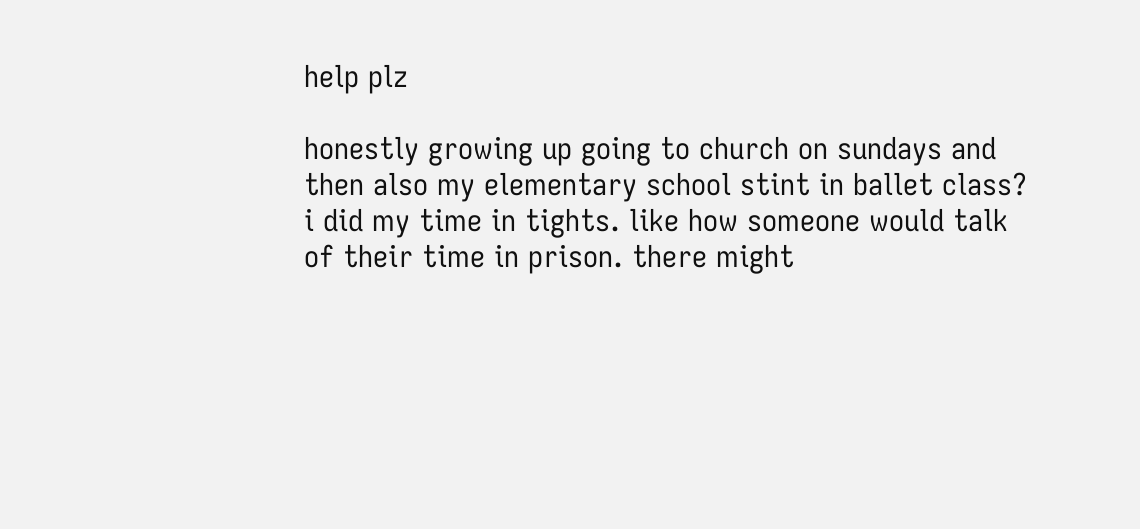help plz

honestly growing up going to church on sundays and then also my elementary school stint in ballet class? i did my time in tights. like how someone would talk of their time in prison. there might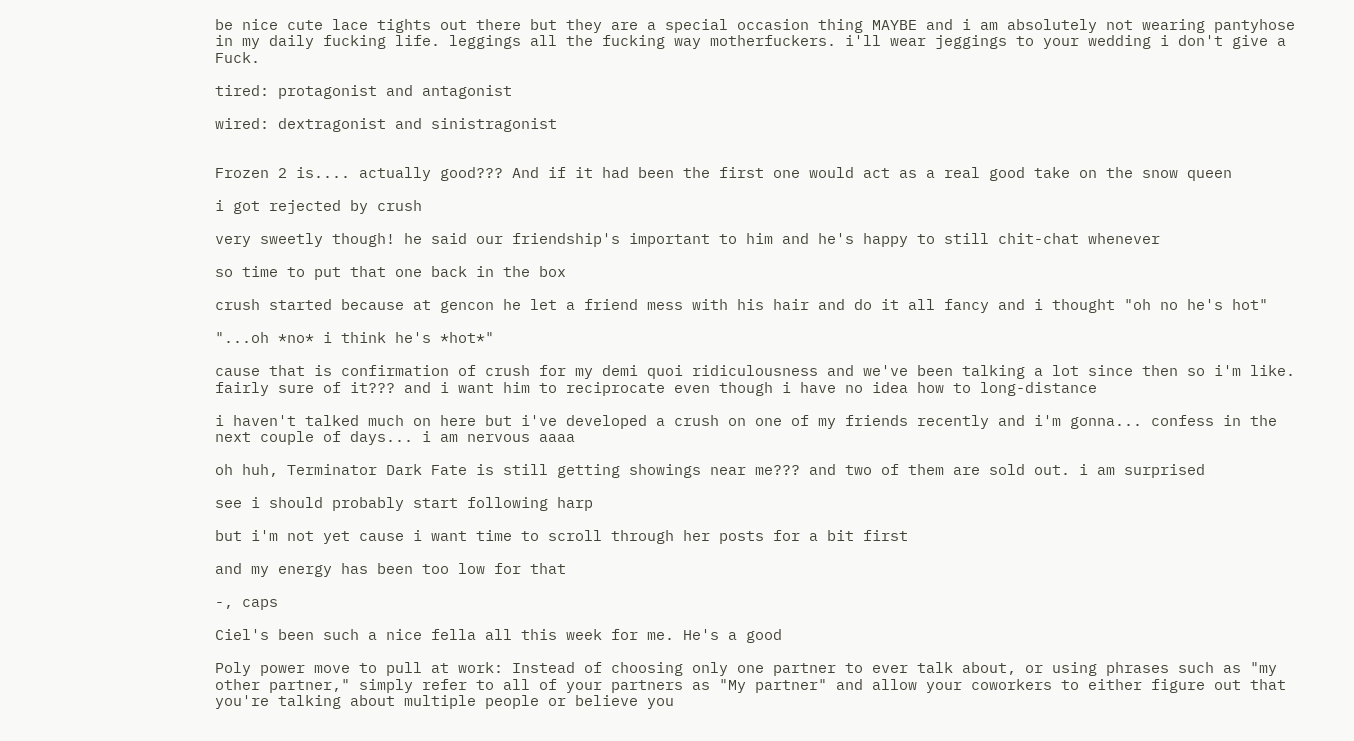be nice cute lace tights out there but they are a special occasion thing MAYBE and i am absolutely not wearing pantyhose in my daily fucking life. leggings all the fucking way motherfuckers. i'll wear jeggings to your wedding i don't give a Fuck.

tired: protagonist and antagonist

wired: dextragonist and sinistragonist


Frozen 2 is.... actually good??? And if it had been the first one would act as a real good take on the snow queen

i got rejected by crush

very sweetly though! he said our friendship's important to him and he's happy to still chit-chat whenever

so time to put that one back in the box

crush started because at gencon he let a friend mess with his hair and do it all fancy and i thought "oh no he's hot"

"...oh *no* i think he's *hot*"

cause that is confirmation of crush for my demi quoi ridiculousness and we've been talking a lot since then so i'm like. fairly sure of it??? and i want him to reciprocate even though i have no idea how to long-distance

i haven't talked much on here but i've developed a crush on one of my friends recently and i'm gonna... confess in the next couple of days... i am nervous aaaa

oh huh, Terminator Dark Fate is still getting showings near me??? and two of them are sold out. i am surprised

see i should probably start following harp

but i'm not yet cause i want time to scroll through her posts for a bit first

and my energy has been too low for that

-, caps

Ciel's been such a nice fella all this week for me. He's a good

Poly power move to pull at work: Instead of choosing only one partner to ever talk about, or using phrases such as "my other partner," simply refer to all of your partners as "My partner" and allow your coworkers to either figure out that you're talking about multiple people or believe you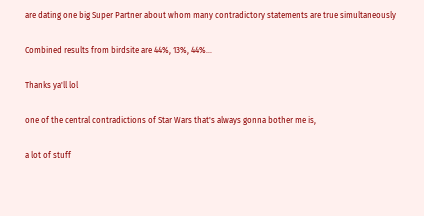are dating one big Super Partner about whom many contradictory statements are true simultaneously

Combined results from birdsite are 44%, 13%, 44%...

Thanks ya'll lol

one of the central contradictions of Star Wars that's always gonna bother me is,

a lot of stuff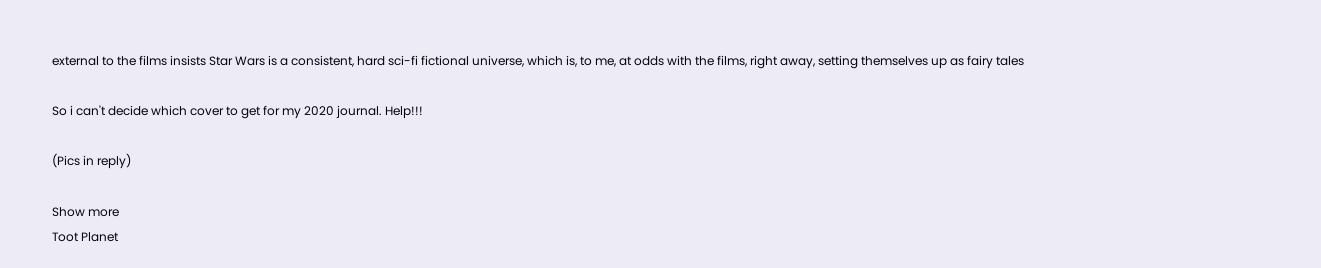external to the films insists Star Wars is a consistent, hard sci-fi fictional universe, which is, to me, at odds with the films, right away, setting themselves up as fairy tales

So i can't decide which cover to get for my 2020 journal. Help!!!

(Pics in reply)

Show more
Toot Planet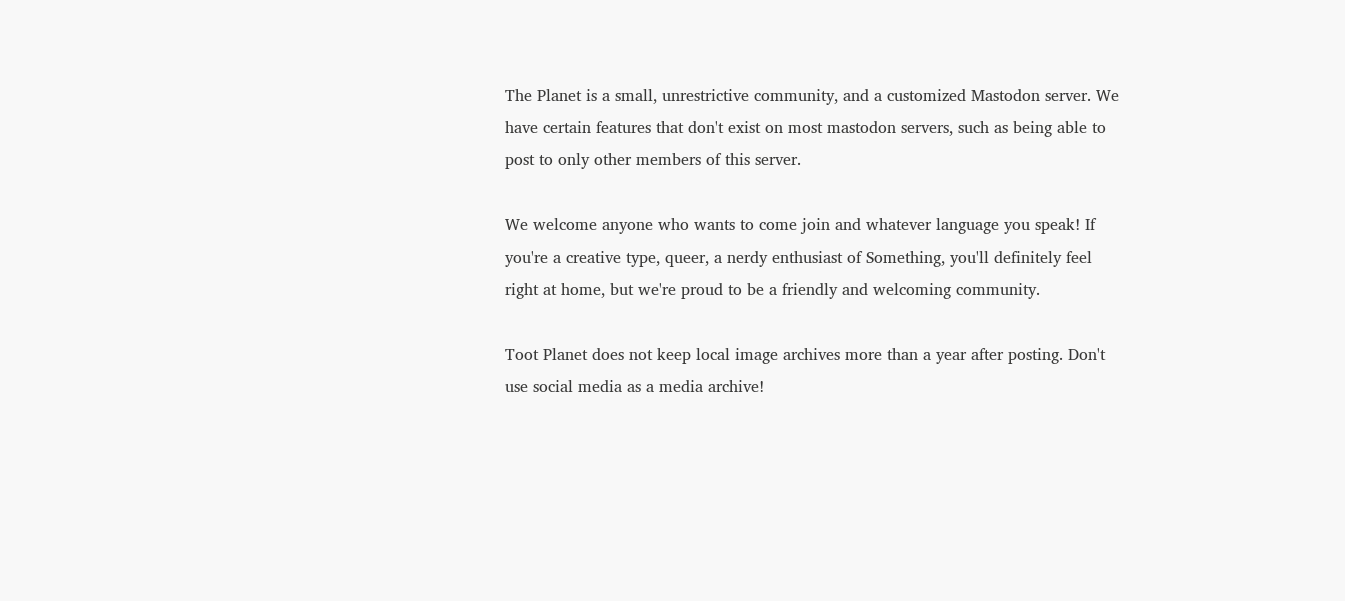The Planet is a small, unrestrictive community, and a customized Mastodon server. We have certain features that don't exist on most mastodon servers, such as being able to post to only other members of this server.

We welcome anyone who wants to come join and whatever language you speak! If you're a creative type, queer, a nerdy enthusiast of Something, you'll definitely feel right at home, but we're proud to be a friendly and welcoming community.

Toot Planet does not keep local image archives more than a year after posting. Don't use social media as a media archive!